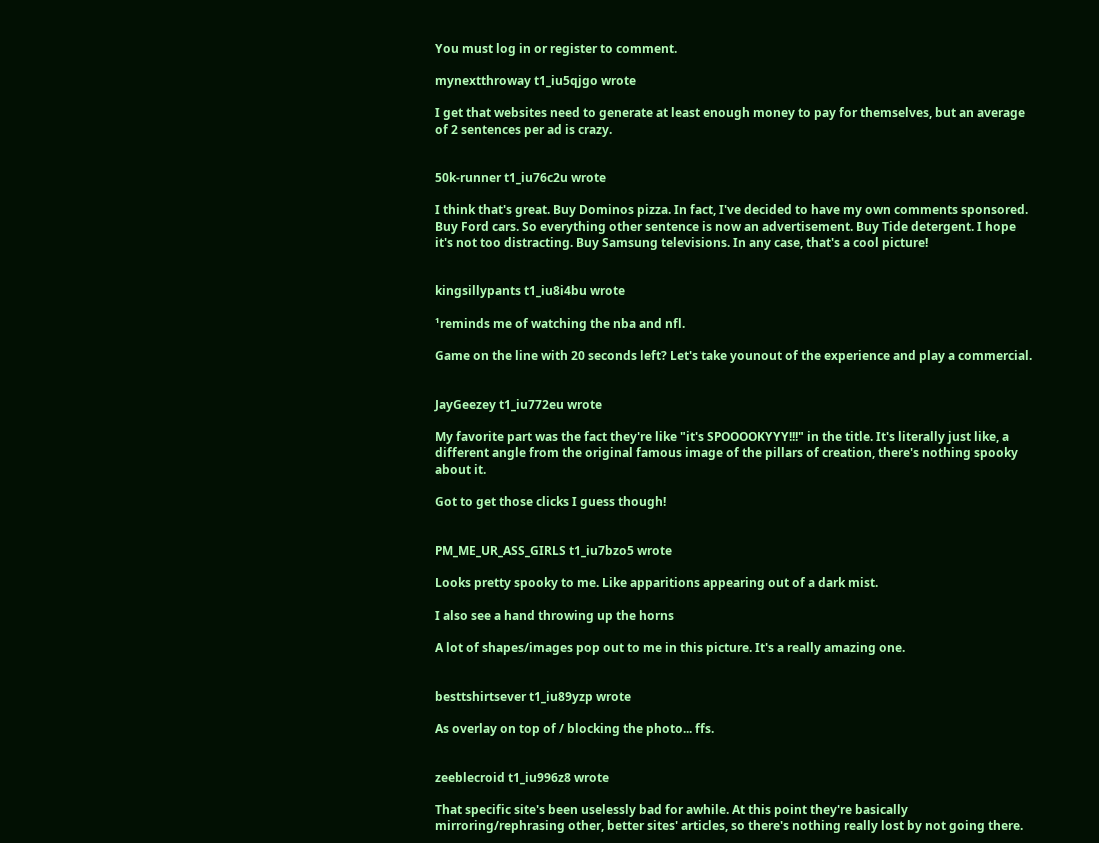You must log in or register to comment.

mynextthroway t1_iu5qjgo wrote

I get that websites need to generate at least enough money to pay for themselves, but an average of 2 sentences per ad is crazy.


50k-runner t1_iu76c2u wrote

I think that's great. Buy Dominos pizza. In fact, I've decided to have my own comments sponsored. Buy Ford cars. So everything other sentence is now an advertisement. Buy Tide detergent. I hope it's not too distracting. Buy Samsung televisions. In any case, that's a cool picture!


kingsillypants t1_iu8i4bu wrote

¹reminds me of watching the nba and nfl.

Game on the line with 20 seconds left? Let's take younout of the experience and play a commercial.


JayGeezey t1_iu772eu wrote

My favorite part was the fact they're like "it's SPOOOOKYYY!!!" in the title. It's literally just like, a different angle from the original famous image of the pillars of creation, there's nothing spooky about it.

Got to get those clicks I guess though!


PM_ME_UR_ASS_GIRLS t1_iu7bzo5 wrote

Looks pretty spooky to me. Like apparitions appearing out of a dark mist.

I also see a hand throwing up the horns

A lot of shapes/images pop out to me in this picture. It's a really amazing one.


besttshirtsever t1_iu89yzp wrote

As overlay on top of / blocking the photo... ffs.


zeeblecroid t1_iu996z8 wrote

That specific site's been uselessly bad for awhile. At this point they're basically mirroring/rephrasing other, better sites' articles, so there's nothing really lost by not going there.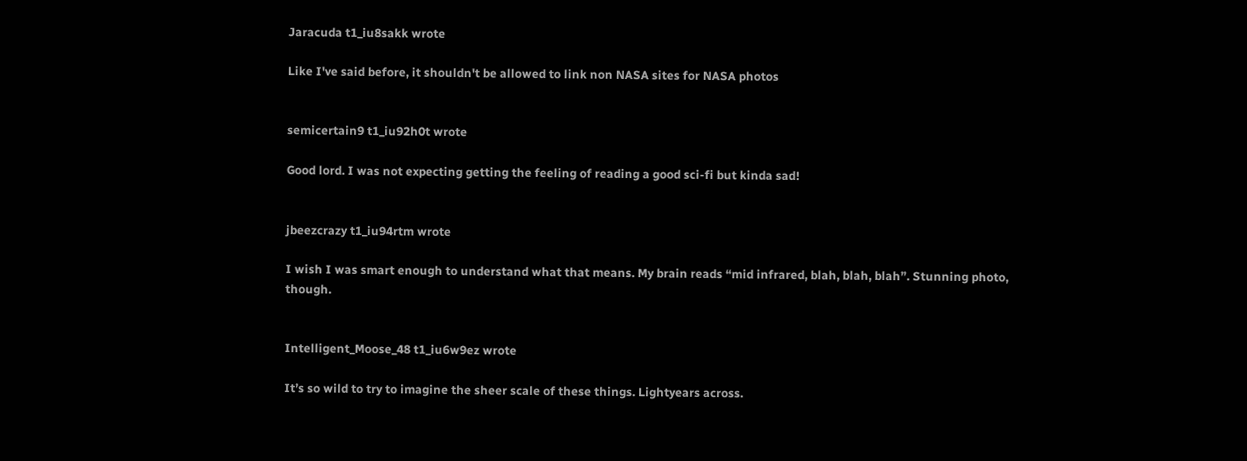Jaracuda t1_iu8sakk wrote

Like I've said before, it shouldn't be allowed to link non NASA sites for NASA photos


semicertain9 t1_iu92h0t wrote

Good lord. I was not expecting getting the feeling of reading a good sci-fi but kinda sad!


jbeezcrazy t1_iu94rtm wrote

I wish I was smart enough to understand what that means. My brain reads “mid infrared, blah, blah, blah”. Stunning photo, though.


Intelligent_Moose_48 t1_iu6w9ez wrote

It’s so wild to try to imagine the sheer scale of these things. Lightyears across.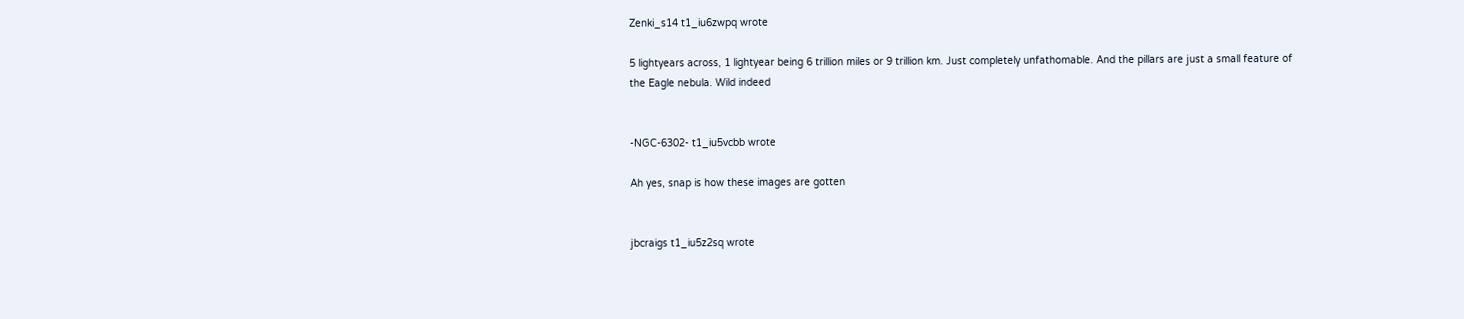Zenki_s14 t1_iu6zwpq wrote

5 lightyears across, 1 lightyear being 6 trillion miles or 9 trillion km. Just completely unfathomable. And the pillars are just a small feature of the Eagle nebula. Wild indeed


-NGC-6302- t1_iu5vcbb wrote

Ah yes, snap is how these images are gotten


jbcraigs t1_iu5z2sq wrote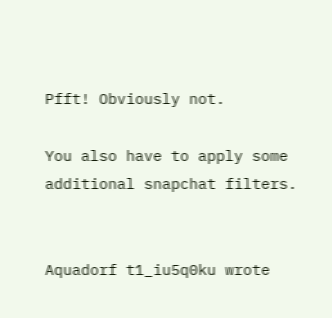Pfft! Obviously not.

You also have to apply some additional snapchat filters.


Aquadorf t1_iu5q0ku wrote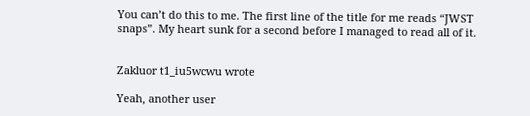You can’t do this to me. The first line of the title for me reads “JWST snaps”. My heart sunk for a second before I managed to read all of it.


Zakluor t1_iu5wcwu wrote

Yeah, another user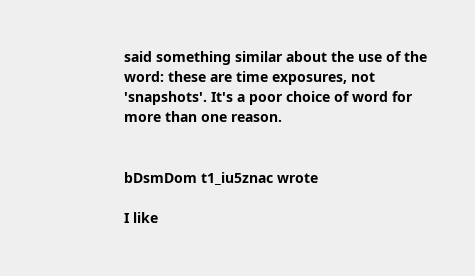said something similar about the use of the word: these are time exposures, not 'snapshots'. It's a poor choice of word for more than one reason.


bDsmDom t1_iu5znac wrote

I like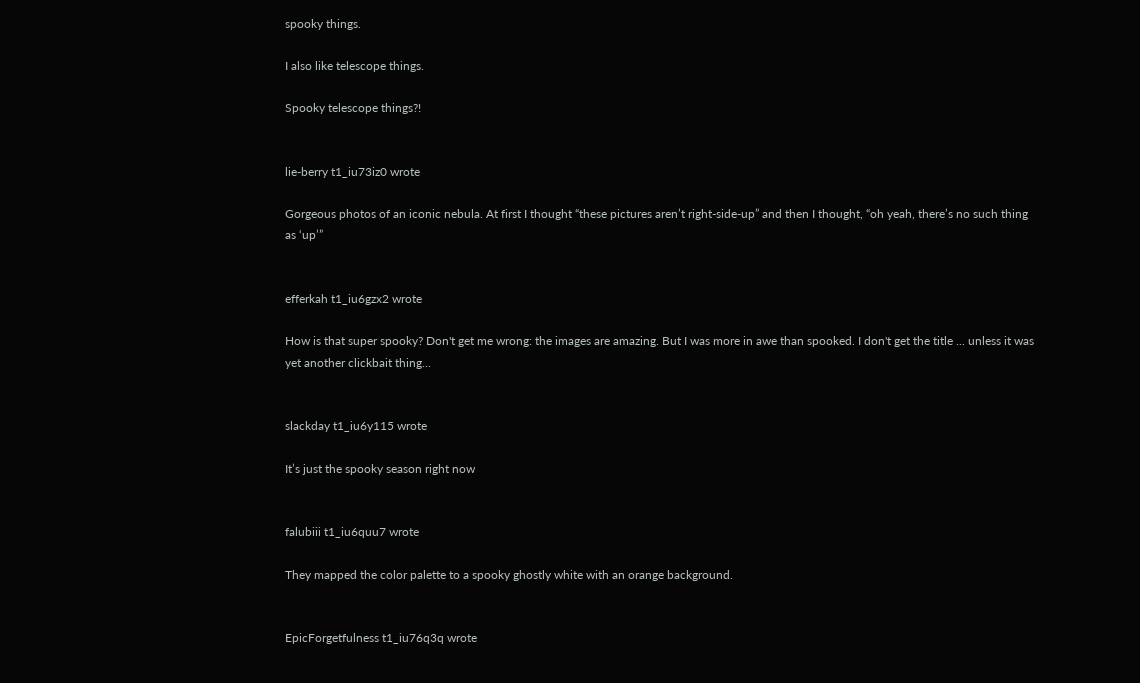spooky things.

I also like telescope things.

Spooky telescope things?!


lie-berry t1_iu73iz0 wrote

Gorgeous photos of an iconic nebula. At first I thought “these pictures aren’t right-side-up” and then I thought, “oh yeah, there’s no such thing as ‘up’”


efferkah t1_iu6gzx2 wrote

How is that super spooky? Don't get me wrong: the images are amazing. But I was more in awe than spooked. I don't get the title ... unless it was yet another clickbait thing...


slackday t1_iu6y115 wrote

It’s just the spooky season right now


falubiii t1_iu6quu7 wrote

They mapped the color palette to a spooky ghostly white with an orange background.


EpicForgetfulness t1_iu76q3q wrote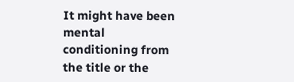It might have been mental conditioning from the title or the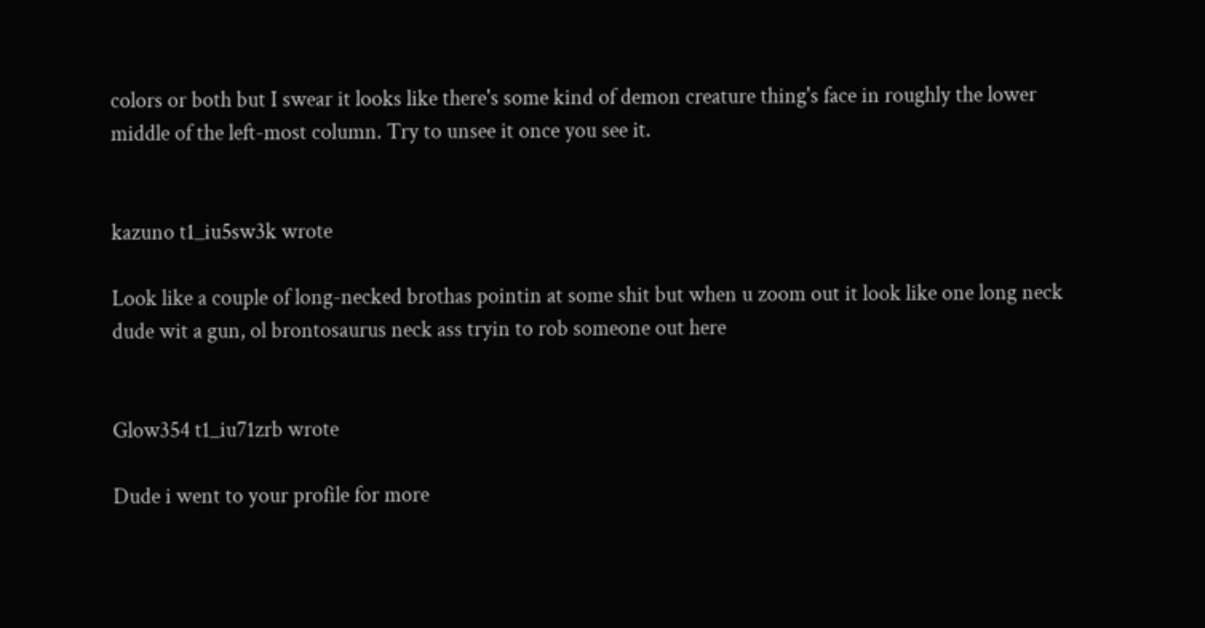colors or both but I swear it looks like there's some kind of demon creature thing's face in roughly the lower middle of the left-most column. Try to unsee it once you see it.


kazuno t1_iu5sw3k wrote

Look like a couple of long-necked brothas pointin at some shit but when u zoom out it look like one long neck dude wit a gun, ol brontosaurus neck ass tryin to rob someone out here


Glow354 t1_iu71zrb wrote

Dude i went to your profile for more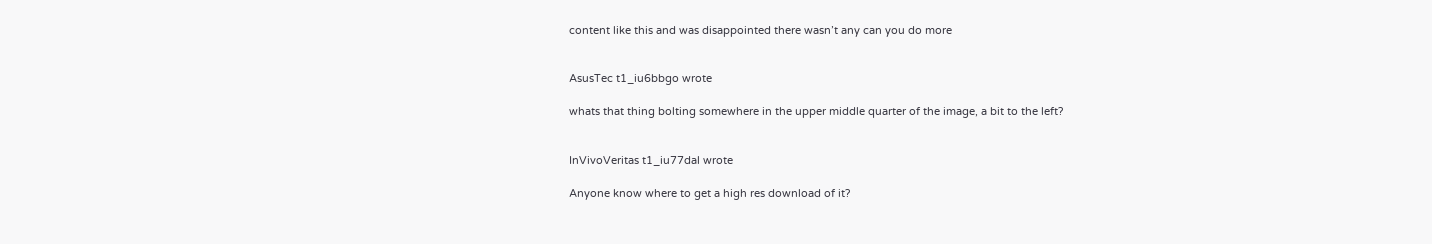content like this and was disappointed there wasn’t any can you do more


AsusTec t1_iu6bbgo wrote

whats that thing bolting somewhere in the upper middle quarter of the image, a bit to the left?


InVivoVeritas t1_iu77dal wrote

Anyone know where to get a high res download of it?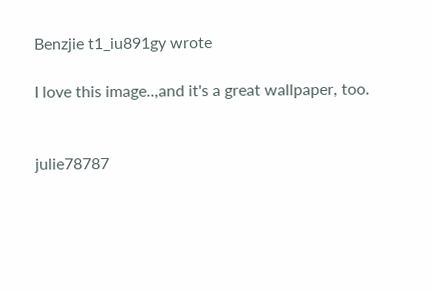Benzjie t1_iu891gy wrote

I love this image..,and it's a great wallpaper, too.


julie78787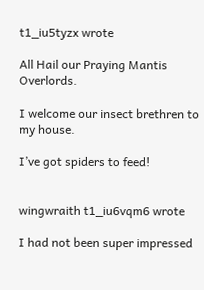t1_iu5tyzx wrote

All Hail our Praying Mantis Overlords.

I welcome our insect brethren to my house.

I’ve got spiders to feed!


wingwraith t1_iu6vqm6 wrote

I had not been super impressed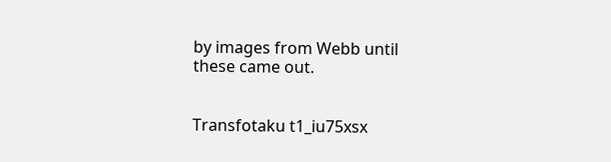by images from Webb until these came out.


Transfotaku t1_iu75xsx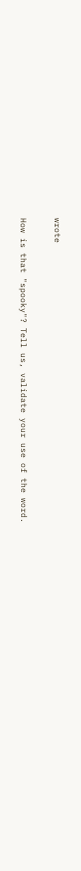wrote

How is that "spooky"? Tell us, validate your use of the word.